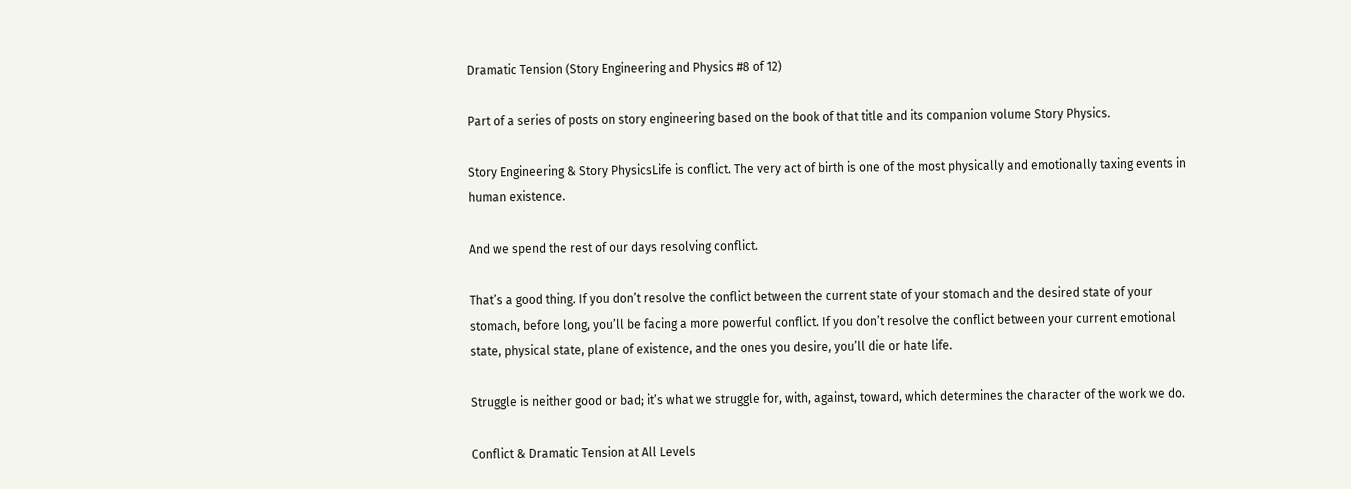Dramatic Tension (Story Engineering and Physics #8 of 12)

Part of a series of posts on story engineering based on the book of that title and its companion volume Story Physics.

Story Engineering & Story PhysicsLife is conflict. The very act of birth is one of the most physically and emotionally taxing events in human existence.

And we spend the rest of our days resolving conflict.

That’s a good thing. If you don’t resolve the conflict between the current state of your stomach and the desired state of your stomach, before long, you’ll be facing a more powerful conflict. If you don’t resolve the conflict between your current emotional state, physical state, plane of existence, and the ones you desire, you’ll die or hate life.

Struggle is neither good or bad; it’s what we struggle for, with, against, toward, which determines the character of the work we do.

Conflict & Dramatic Tension at All Levels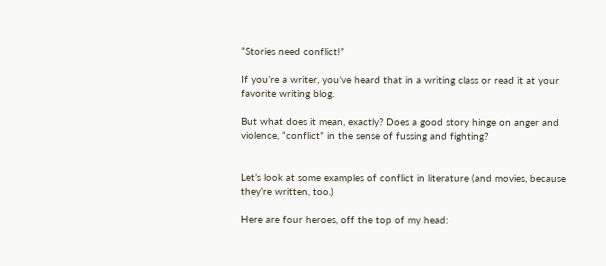“Stories need conflict!”

If you’re a writer, you’ve heard that in a writing class or read it at your favorite writing blog.

But what does it mean, exactly? Does a good story hinge on anger and violence, “conflict” in the sense of fussing and fighting?


Let’s look at some examples of conflict in literature (and movies, because they’re written, too.)

Here are four heroes, off the top of my head: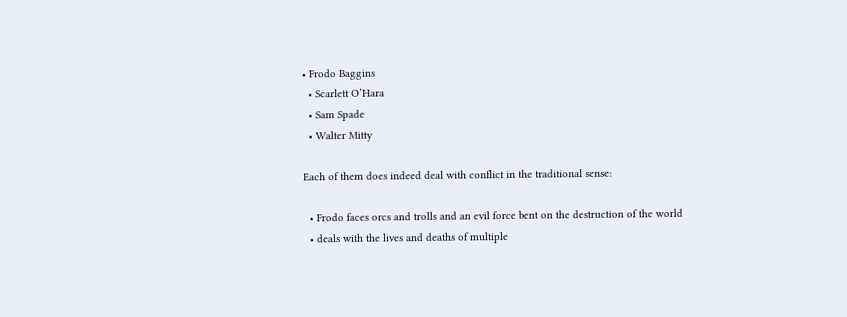• Frodo Baggins
  • Scarlett O’Hara
  • Sam Spade
  • Walter Mitty

Each of them does indeed deal with conflict in the traditional sense:

  • Frodo faces orcs and trolls and an evil force bent on the destruction of the world
  • deals with the lives and deaths of multiple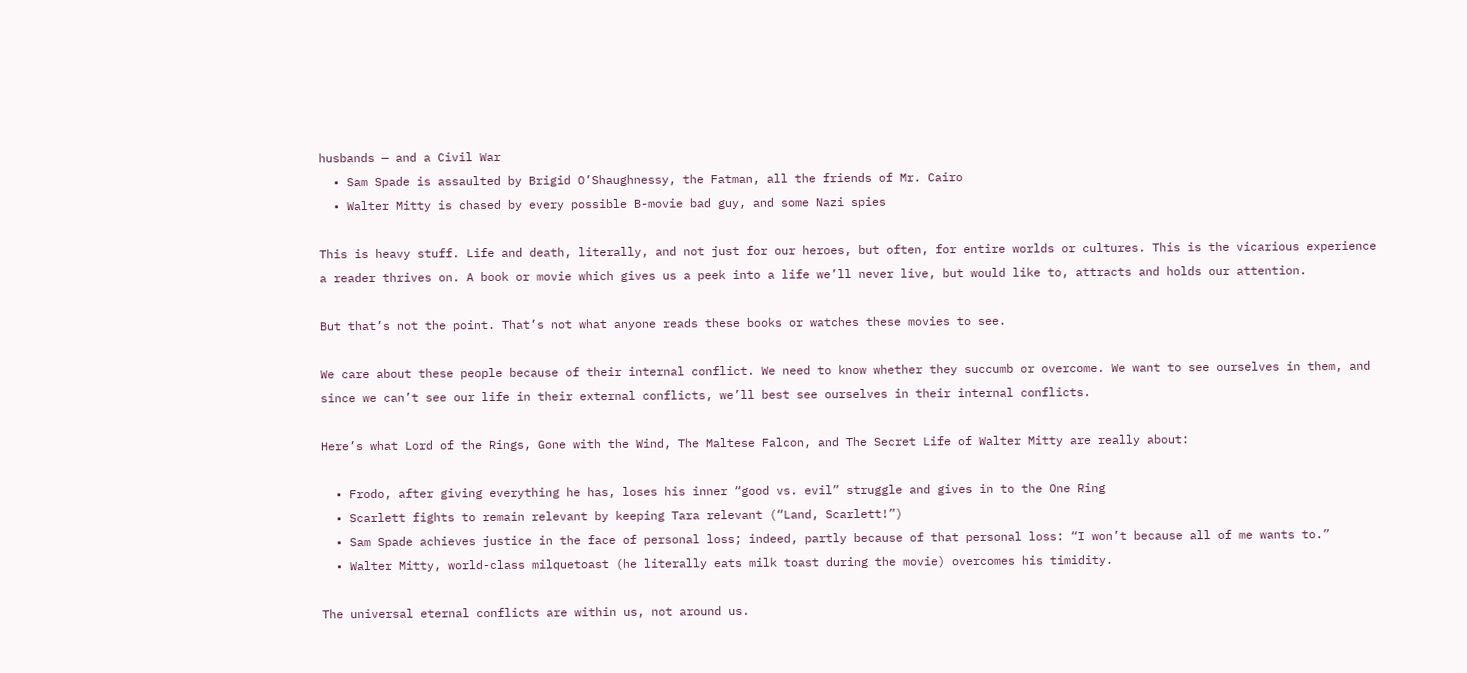husbands — and a Civil War
  • Sam Spade is assaulted by Brigid O’Shaughnessy, the Fatman, all the friends of Mr. Cairo
  • Walter Mitty is chased by every possible B-movie bad guy, and some Nazi spies

This is heavy stuff. Life and death, literally, and not just for our heroes, but often, for entire worlds or cultures. This is the vicarious experience a reader thrives on. A book or movie which gives us a peek into a life we’ll never live, but would like to, attracts and holds our attention.

But that’s not the point. That’s not what anyone reads these books or watches these movies to see.

We care about these people because of their internal conflict. We need to know whether they succumb or overcome. We want to see ourselves in them, and since we can’t see our life in their external conflicts, we’ll best see ourselves in their internal conflicts.

Here’s what Lord of the Rings, Gone with the Wind, The Maltese Falcon, and The Secret Life of Walter Mitty are really about:

  • Frodo, after giving everything he has, loses his inner “good vs. evil” struggle and gives in to the One Ring
  • Scarlett fights to remain relevant by keeping Tara relevant (“Land, Scarlett!”)
  • Sam Spade achieves justice in the face of personal loss; indeed, partly because of that personal loss: “I won’t because all of me wants to.”
  • Walter Mitty, world-class milquetoast (he literally eats milk toast during the movie) overcomes his timidity.

The universal eternal conflicts are within us, not around us.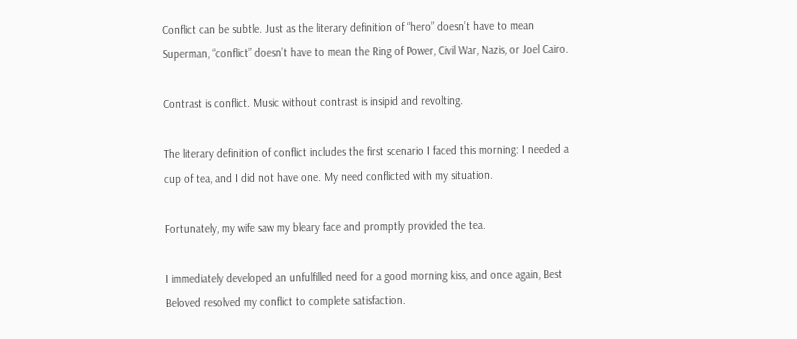Conflict can be subtle. Just as the literary definition of “hero” doesn’t have to mean Superman, “conflict” doesn’t have to mean the Ring of Power, Civil War, Nazis, or Joel Cairo.

Contrast is conflict. Music without contrast is insipid and revolting.

The literary definition of conflict includes the first scenario I faced this morning: I needed a cup of tea, and I did not have one. My need conflicted with my situation.

Fortunately, my wife saw my bleary face and promptly provided the tea.

I immediately developed an unfulfilled need for a good morning kiss, and once again, Best Beloved resolved my conflict to complete satisfaction.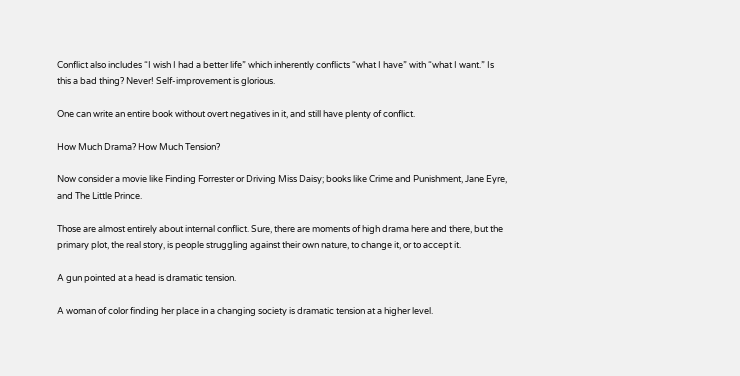Conflict also includes “I wish I had a better life” which inherently conflicts “what I have” with “what I want.” Is this a bad thing? Never! Self-improvement is glorious.

One can write an entire book without overt negatives in it, and still have plenty of conflict.

How Much Drama? How Much Tension?

Now consider a movie like Finding Forrester or Driving Miss Daisy; books like Crime and Punishment, Jane Eyre, and The Little Prince.

Those are almost entirely about internal conflict. Sure, there are moments of high drama here and there, but the primary plot, the real story, is people struggling against their own nature, to change it, or to accept it.

A gun pointed at a head is dramatic tension.

A woman of color finding her place in a changing society is dramatic tension at a higher level.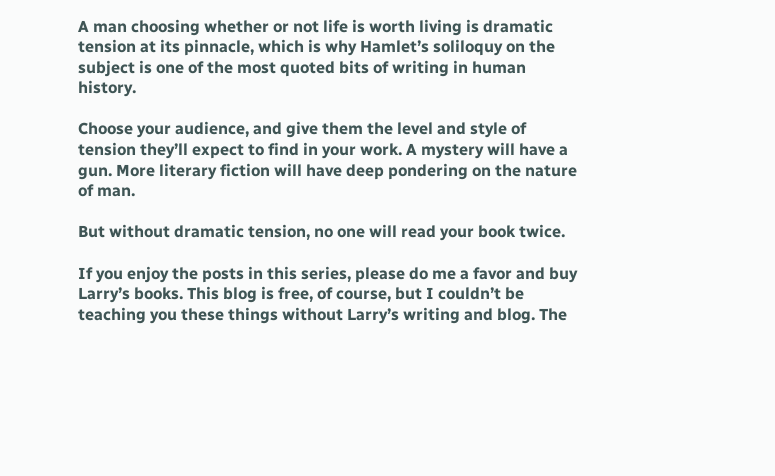A man choosing whether or not life is worth living is dramatic tension at its pinnacle, which is why Hamlet’s soliloquy on the subject is one of the most quoted bits of writing in human history.

Choose your audience, and give them the level and style of tension they’ll expect to find in your work. A mystery will have a gun. More literary fiction will have deep pondering on the nature of man.

But without dramatic tension, no one will read your book twice.

If you enjoy the posts in this series, please do me a favor and buy Larry’s books. This blog is free, of course, but I couldn’t be teaching you these things without Larry’s writing and blog. The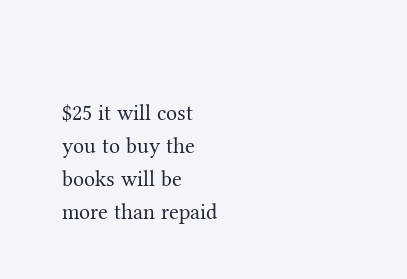$25 it will cost you to buy the books will be more than repaid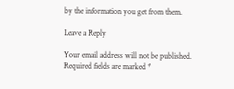by the information you get from them.

Leave a Reply

Your email address will not be published. Required fields are marked *